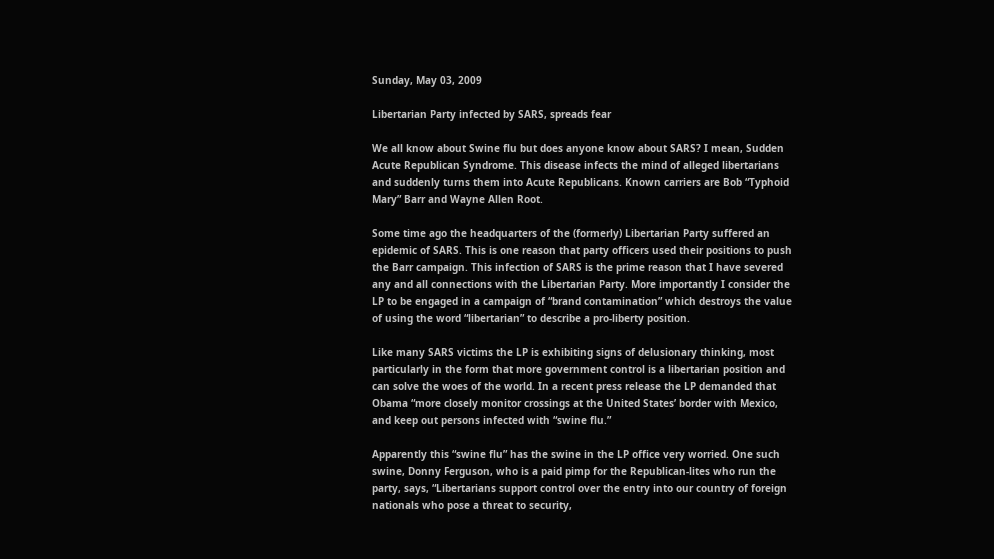Sunday, May 03, 2009

Libertarian Party infected by SARS, spreads fear

We all know about Swine flu but does anyone know about SARS? I mean, Sudden Acute Republican Syndrome. This disease infects the mind of alleged libertarians and suddenly turns them into Acute Republicans. Known carriers are Bob “Typhoid Mary” Barr and Wayne Allen Root.

Some time ago the headquarters of the (formerly) Libertarian Party suffered an epidemic of SARS. This is one reason that party officers used their positions to push the Barr campaign. This infection of SARS is the prime reason that I have severed any and all connections with the Libertarian Party. More importantly I consider the LP to be engaged in a campaign of “brand contamination” which destroys the value of using the word “libertarian” to describe a pro-liberty position.

Like many SARS victims the LP is exhibiting signs of delusionary thinking, most particularly in the form that more government control is a libertarian position and can solve the woes of the world. In a recent press release the LP demanded that Obama “more closely monitor crossings at the United States’ border with Mexico, and keep out persons infected with “swine flu.”

Apparently this “swine flu” has the swine in the LP office very worried. One such swine, Donny Ferguson, who is a paid pimp for the Republican-lites who run the party, says, “Libertarians support control over the entry into our country of foreign nationals who pose a threat to security,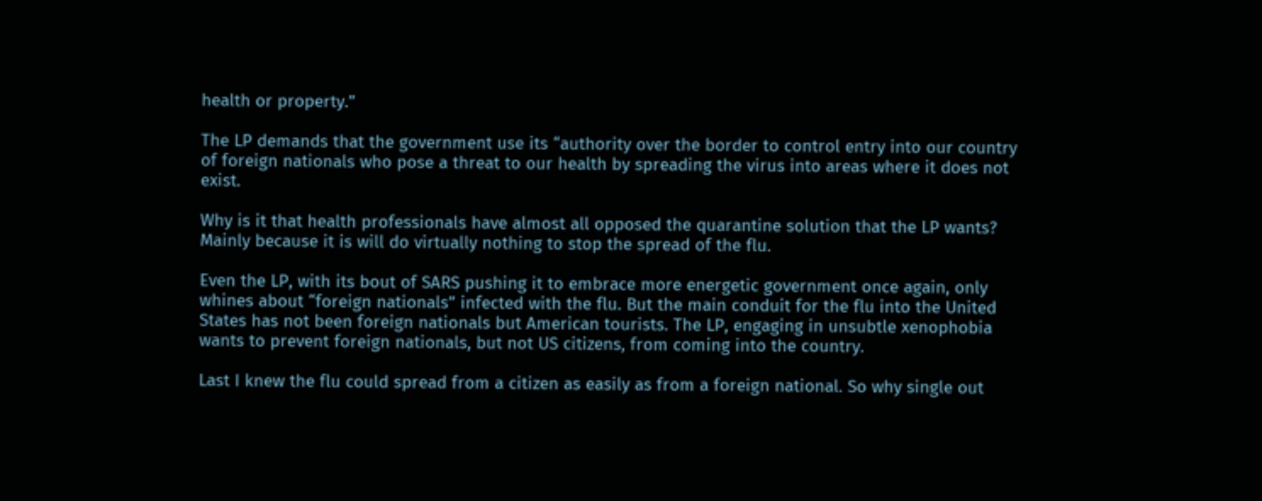health or property.”

The LP demands that the government use its “authority over the border to control entry into our country of foreign nationals who pose a threat to our health by spreading the virus into areas where it does not exist.

Why is it that health professionals have almost all opposed the quarantine solution that the LP wants? Mainly because it is will do virtually nothing to stop the spread of the flu.

Even the LP, with its bout of SARS pushing it to embrace more energetic government once again, only whines about “foreign nationals” infected with the flu. But the main conduit for the flu into the United States has not been foreign nationals but American tourists. The LP, engaging in unsubtle xenophobia wants to prevent foreign nationals, but not US citizens, from coming into the country.

Last I knew the flu could spread from a citizen as easily as from a foreign national. So why single out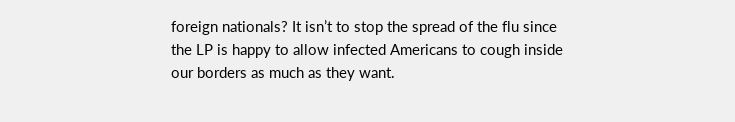foreign nationals? It isn’t to stop the spread of the flu since the LP is happy to allow infected Americans to cough inside our borders as much as they want.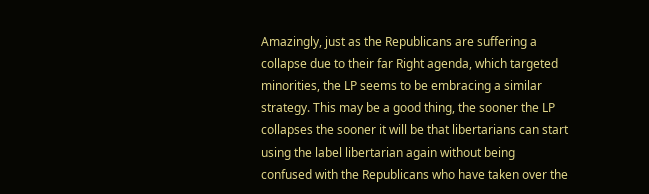Amazingly, just as the Republicans are suffering a collapse due to their far Right agenda, which targeted minorities, the LP seems to be embracing a similar strategy. This may be a good thing, the sooner the LP collapses the sooner it will be that libertarians can start using the label libertarian again without being confused with the Republicans who have taken over the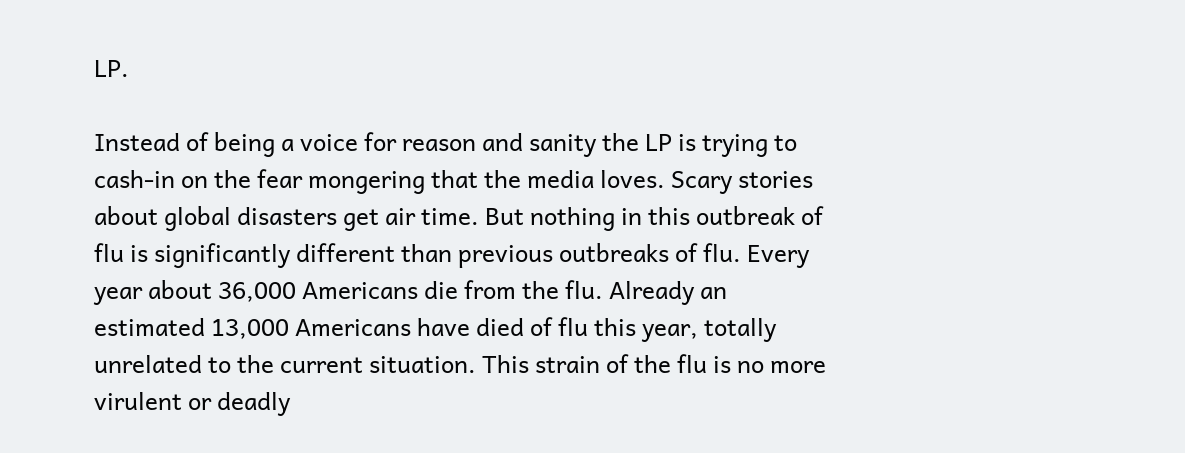LP.

Instead of being a voice for reason and sanity the LP is trying to cash-in on the fear mongering that the media loves. Scary stories about global disasters get air time. But nothing in this outbreak of flu is significantly different than previous outbreaks of flu. Every year about 36,000 Americans die from the flu. Already an estimated 13,000 Americans have died of flu this year, totally unrelated to the current situation. This strain of the flu is no more virulent or deadly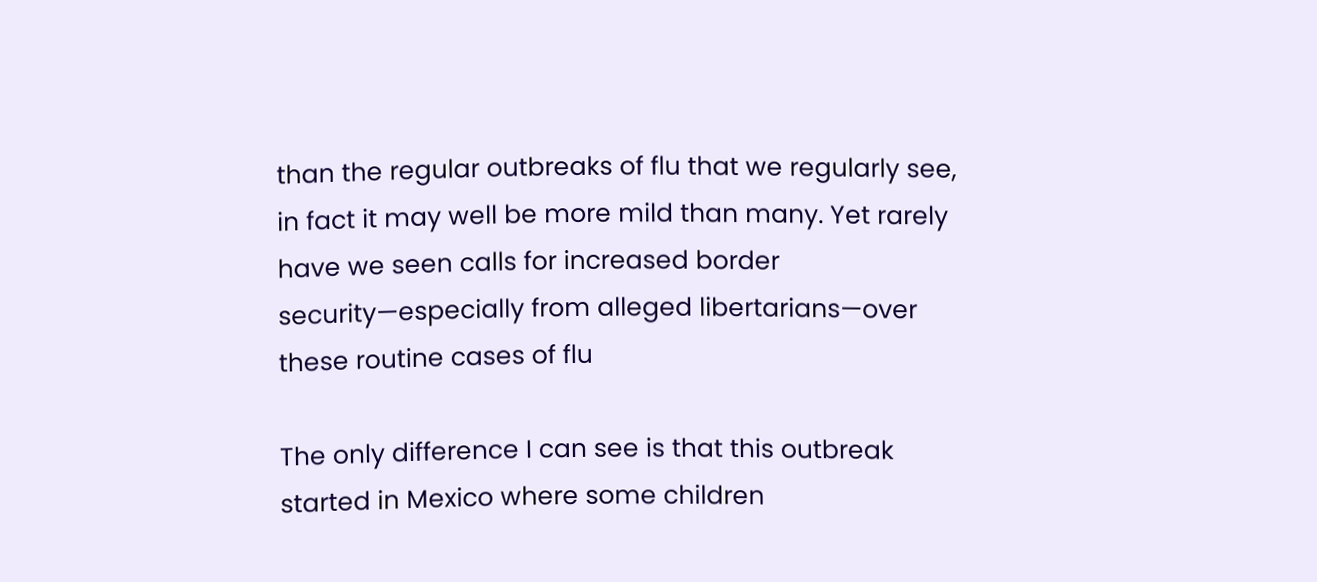than the regular outbreaks of flu that we regularly see, in fact it may well be more mild than many. Yet rarely have we seen calls for increased border security—especially from alleged libertarians—over these routine cases of flu

The only difference I can see is that this outbreak started in Mexico where some children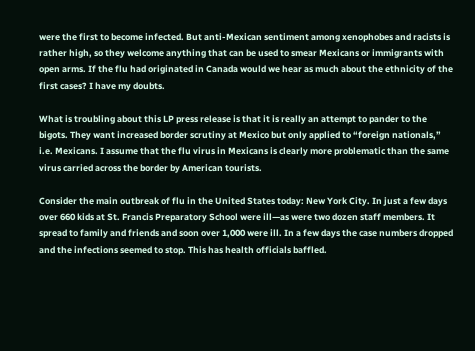were the first to become infected. But anti-Mexican sentiment among xenophobes and racists is rather high, so they welcome anything that can be used to smear Mexicans or immigrants with open arms. If the flu had originated in Canada would we hear as much about the ethnicity of the first cases? I have my doubts.

What is troubling about this LP press release is that it is really an attempt to pander to the bigots. They want increased border scrutiny at Mexico but only applied to “foreign nationals,” i.e. Mexicans. I assume that the flu virus in Mexicans is clearly more problematic than the same virus carried across the border by American tourists.

Consider the main outbreak of flu in the United States today: New York City. In just a few days over 660 kids at St. Francis Preparatory School were ill—as were two dozen staff members. It spread to family and friends and soon over 1,000 were ill. In a few days the case numbers dropped and the infections seemed to stop. This has health officials baffled.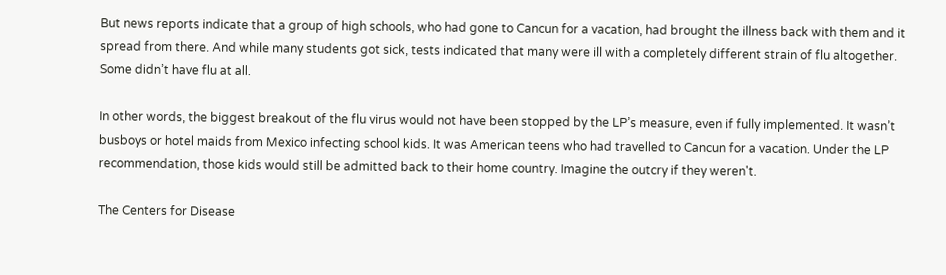But news reports indicate that a group of high schools, who had gone to Cancun for a vacation, had brought the illness back with them and it spread from there. And while many students got sick, tests indicated that many were ill with a completely different strain of flu altogether. Some didn’t have flu at all.

In other words, the biggest breakout of the flu virus would not have been stopped by the LP’s measure, even if fully implemented. It wasn’t busboys or hotel maids from Mexico infecting school kids. It was American teens who had travelled to Cancun for a vacation. Under the LP recommendation, those kids would still be admitted back to their home country. Imagine the outcry if they weren't.

The Centers for Disease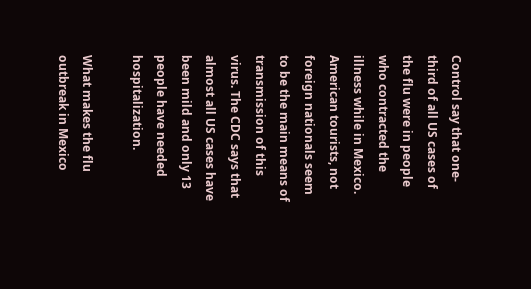Control say that one-third of all US cases of the flu were in people who contracted the illness while in Mexico. American tourists, not foreign nationals seem to be the main means of transmission of this virus. The CDC says that almost all US cases have been mild and only 13 people have needed hospitalization.

What makes the flu outbreak in Mexico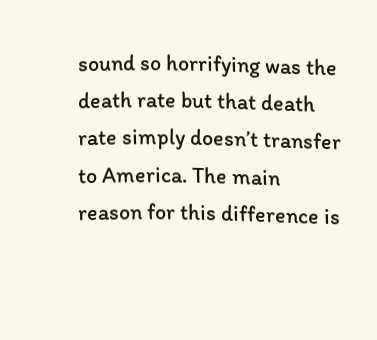sound so horrifying was the death rate but that death rate simply doesn’t transfer to America. The main reason for this difference is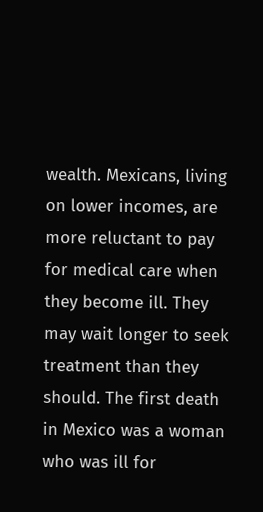wealth. Mexicans, living on lower incomes, are more reluctant to pay for medical care when they become ill. They may wait longer to seek treatment than they should. The first death in Mexico was a woman who was ill for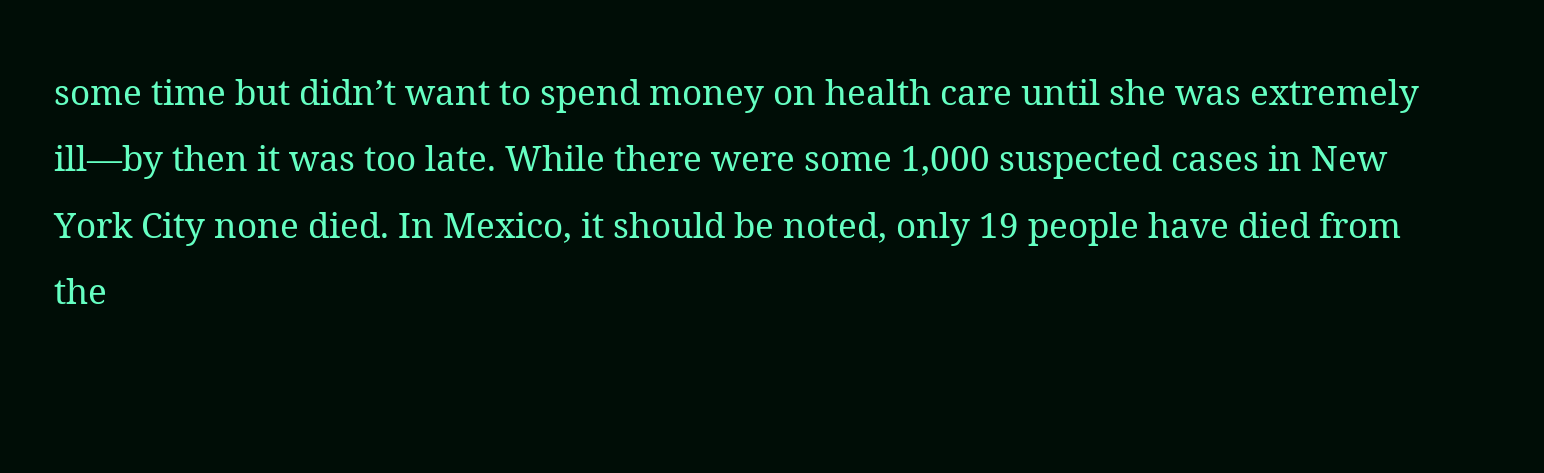some time but didn’t want to spend money on health care until she was extremely ill—by then it was too late. While there were some 1,000 suspected cases in New York City none died. In Mexico, it should be noted, only 19 people have died from the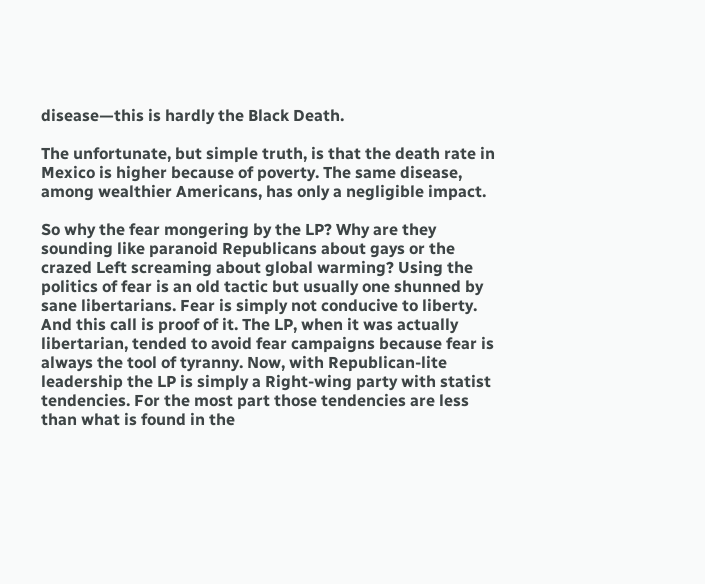disease—this is hardly the Black Death.

The unfortunate, but simple truth, is that the death rate in Mexico is higher because of poverty. The same disease, among wealthier Americans, has only a negligible impact.

So why the fear mongering by the LP? Why are they sounding like paranoid Republicans about gays or the crazed Left screaming about global warming? Using the politics of fear is an old tactic but usually one shunned by sane libertarians. Fear is simply not conducive to liberty. And this call is proof of it. The LP, when it was actually libertarian, tended to avoid fear campaigns because fear is always the tool of tyranny. Now, with Republican-lite leadership the LP is simply a Right-wing party with statist tendencies. For the most part those tendencies are less than what is found in the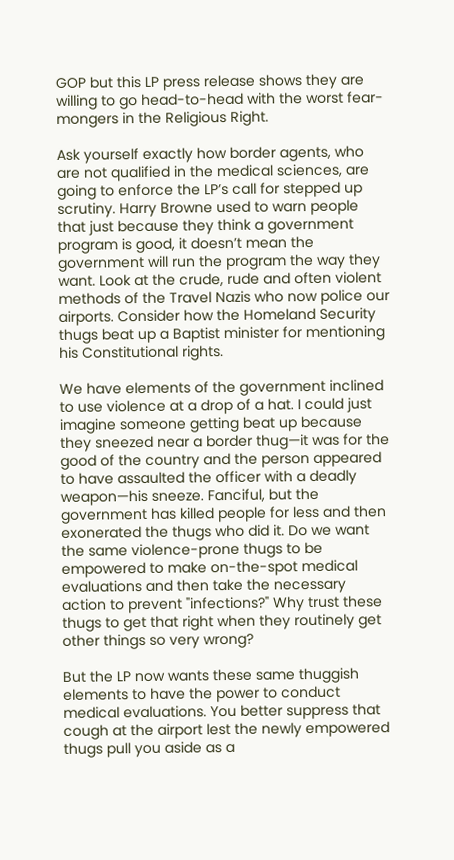GOP but this LP press release shows they are willing to go head-to-head with the worst fear-mongers in the Religious Right.

Ask yourself exactly how border agents, who are not qualified in the medical sciences, are going to enforce the LP’s call for stepped up scrutiny. Harry Browne used to warn people that just because they think a government program is good, it doesn’t mean the government will run the program the way they want. Look at the crude, rude and often violent methods of the Travel Nazis who now police our airports. Consider how the Homeland Security thugs beat up a Baptist minister for mentioning his Constitutional rights.

We have elements of the government inclined to use violence at a drop of a hat. I could just imagine someone getting beat up because they sneezed near a border thug—it was for the good of the country and the person appeared to have assaulted the officer with a deadly weapon—his sneeze. Fanciful, but the government has killed people for less and then exonerated the thugs who did it. Do we want the same violence-prone thugs to be empowered to make on-the-spot medical evaluations and then take the necessary action to prevent "infections?" Why trust these thugs to get that right when they routinely get other things so very wrong?

But the LP now wants these same thuggish elements to have the power to conduct medical evaluations. You better suppress that cough at the airport lest the newly empowered thugs pull you aside as a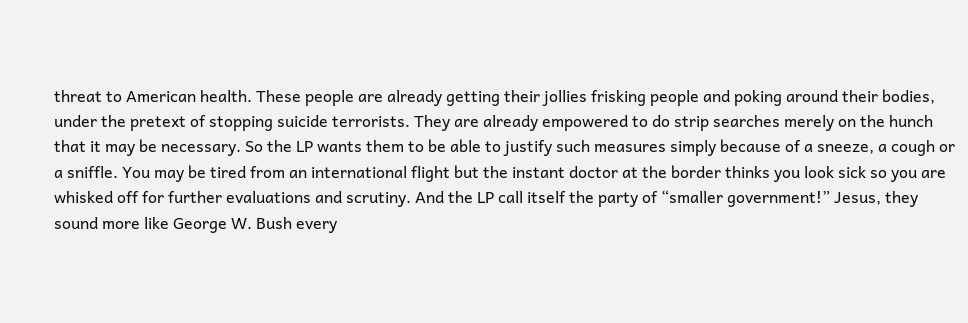threat to American health. These people are already getting their jollies frisking people and poking around their bodies, under the pretext of stopping suicide terrorists. They are already empowered to do strip searches merely on the hunch that it may be necessary. So the LP wants them to be able to justify such measures simply because of a sneeze, a cough or a sniffle. You may be tired from an international flight but the instant doctor at the border thinks you look sick so you are whisked off for further evaluations and scrutiny. And the LP call itself the party of “smaller government!” Jesus, they sound more like George W. Bush every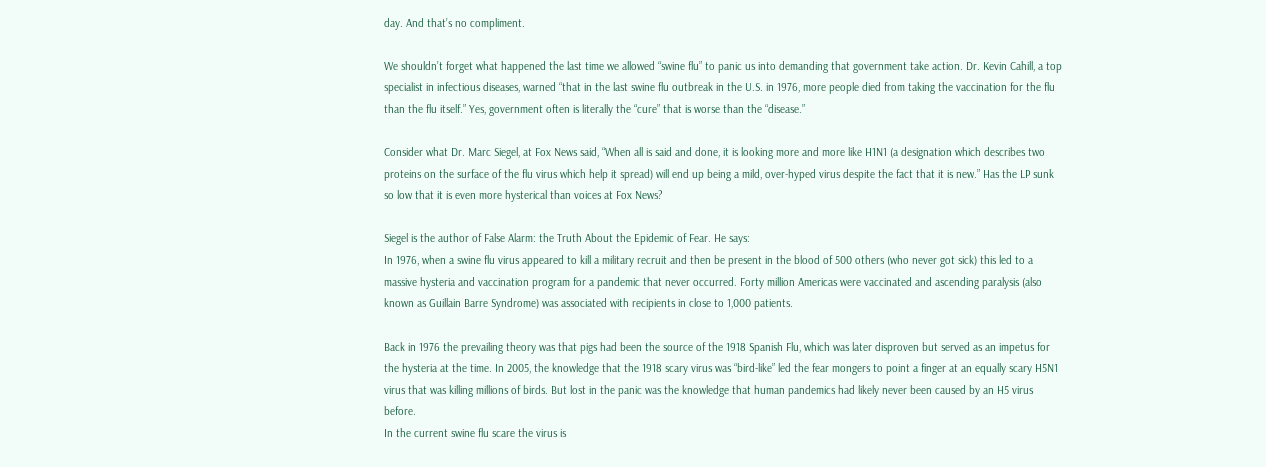day. And that’s no compliment.

We shouldn’t forget what happened the last time we allowed “swine flu” to panic us into demanding that government take action. Dr. Kevin Cahill, a top specialist in infectious diseases, warned “that in the last swine flu outbreak in the U.S. in 1976, more people died from taking the vaccination for the flu than the flu itself.” Yes, government often is literally the “cure” that is worse than the “disease.”

Consider what Dr. Marc Siegel, at Fox News said, “When all is said and done, it is looking more and more like H1N1 (a designation which describes two proteins on the surface of the flu virus which help it spread) will end up being a mild, over-hyped virus despite the fact that it is new.” Has the LP sunk so low that it is even more hysterical than voices at Fox News?

Siegel is the author of False Alarm: the Truth About the Epidemic of Fear. He says:
In 1976, when a swine flu virus appeared to kill a military recruit and then be present in the blood of 500 others (who never got sick) this led to a massive hysteria and vaccination program for a pandemic that never occurred. Forty million Americas were vaccinated and ascending paralysis (also known as Guillain Barre Syndrome) was associated with recipients in close to 1,000 patients.

Back in 1976 the prevailing theory was that pigs had been the source of the 1918 Spanish Flu, which was later disproven but served as an impetus for the hysteria at the time. In 2005, the knowledge that the 1918 scary virus was “bird-like” led the fear mongers to point a finger at an equally scary H5N1 virus that was killing millions of birds. But lost in the panic was the knowledge that human pandemics had likely never been caused by an H5 virus before.
In the current swine flu scare the virus is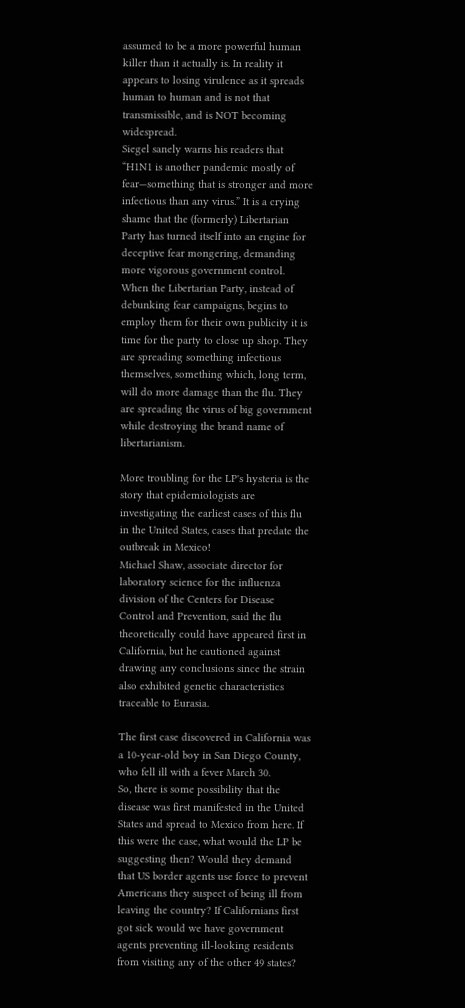assumed to be a more powerful human killer than it actually is. In reality it appears to losing virulence as it spreads human to human and is not that transmissible, and is NOT becoming widespread.
Siegel sanely warns his readers that “H1N1 is another pandemic mostly of fear—something that is stronger and more infectious than any virus.” It is a crying shame that the (formerly) Libertarian Party has turned itself into an engine for deceptive fear mongering, demanding more vigorous government control. When the Libertarian Party, instead of debunking fear campaigns, begins to employ them for their own publicity it is time for the party to close up shop. They are spreading something infectious themselves, something which, long term, will do more damage than the flu. They are spreading the virus of big government while destroying the brand name of libertarianism.

More troubling for the LP's hysteria is the story that epidemiologists are investigating the earliest cases of this flu in the United States, cases that predate the outbreak in Mexico!
Michael Shaw, associate director for laboratory science for the influenza division of the Centers for Disease Control and Prevention, said the flu theoretically could have appeared first in California, but he cautioned against drawing any conclusions since the strain also exhibited genetic characteristics traceable to Eurasia.

The first case discovered in California was a 10-year-old boy in San Diego County, who fell ill with a fever March 30.
So, there is some possibility that the disease was first manifested in the United States and spread to Mexico from here. If this were the case, what would the LP be suggesting then? Would they demand that US border agents use force to prevent Americans they suspect of being ill from leaving the country? If Californians first got sick would we have government agents preventing ill-looking residents from visiting any of the other 49 states?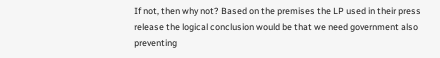If not, then why not? Based on the premises the LP used in their press release the logical conclusion would be that we need government also preventing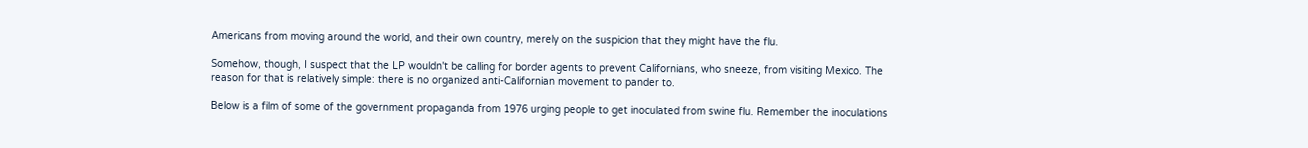Americans from moving around the world, and their own country, merely on the suspicion that they might have the flu.

Somehow, though, I suspect that the LP wouldn't be calling for border agents to prevent Californians, who sneeze, from visiting Mexico. The reason for that is relatively simple: there is no organized anti-Californian movement to pander to.

Below is a film of some of the government propaganda from 1976 urging people to get inoculated from swine flu. Remember the inoculations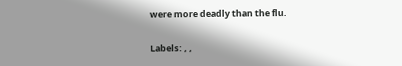were more deadly than the flu.

Labels: , ,